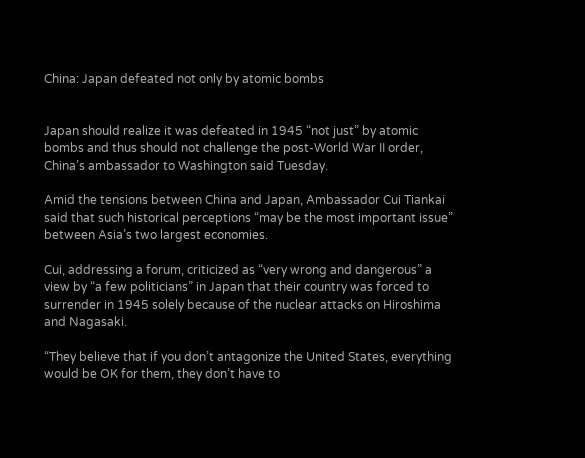China: Japan defeated not only by atomic bombs


Japan should realize it was defeated in 1945 “not just” by atomic bombs and thus should not challenge the post-World War II order, China’s ambassador to Washington said Tuesday.

Amid the tensions between China and Japan, Ambassador Cui Tiankai said that such historical perceptions “may be the most important issue” between Asia’s two largest economies.

Cui, addressing a forum, criticized as “very wrong and dangerous” a view by “a few politicians” in Japan that their country was forced to surrender in 1945 solely because of the nuclear attacks on Hiroshima and Nagasaki.

“They believe that if you don’t antagonize the United States, everything would be OK for them, they don’t have to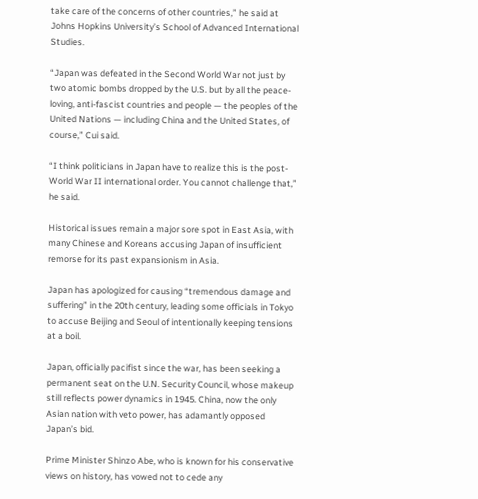take care of the concerns of other countries,” he said at Johns Hopkins University’s School of Advanced International Studies.

“Japan was defeated in the Second World War not just by two atomic bombs dropped by the U.S. but by all the peace-loving, anti-fascist countries and people — the peoples of the United Nations — including China and the United States, of course,” Cui said.

“I think politicians in Japan have to realize this is the post-World War II international order. You cannot challenge that,” he said.

Historical issues remain a major sore spot in East Asia, with many Chinese and Koreans accusing Japan of insufficient remorse for its past expansionism in Asia.

Japan has apologized for causing “tremendous damage and suffering” in the 20th century, leading some officials in Tokyo to accuse Beijing and Seoul of intentionally keeping tensions at a boil.

Japan, officially pacifist since the war, has been seeking a permanent seat on the U.N. Security Council, whose makeup still reflects power dynamics in 1945. China, now the only Asian nation with veto power, has adamantly opposed Japan’s bid.

Prime Minister Shinzo Abe, who is known for his conservative views on history, has vowed not to cede any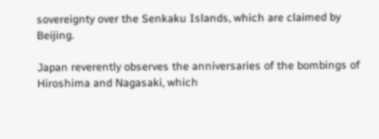sovereignty over the Senkaku Islands, which are claimed by Beijing.

Japan reverently observes the anniversaries of the bombings of Hiroshima and Nagasaki, which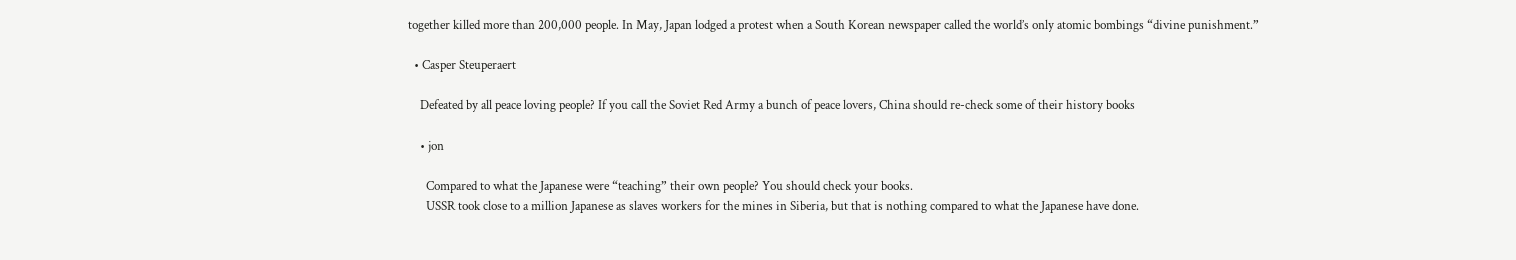together killed more than 200,000 people. In May, Japan lodged a protest when a South Korean newspaper called the world’s only atomic bombings “divine punishment.”

  • Casper Steuperaert

    Defeated by all peace loving people? If you call the Soviet Red Army a bunch of peace lovers, China should re-check some of their history books

    • jon

      Compared to what the Japanese were “teaching” their own people? You should check your books.
      USSR took close to a million Japanese as slaves workers for the mines in Siberia, but that is nothing compared to what the Japanese have done.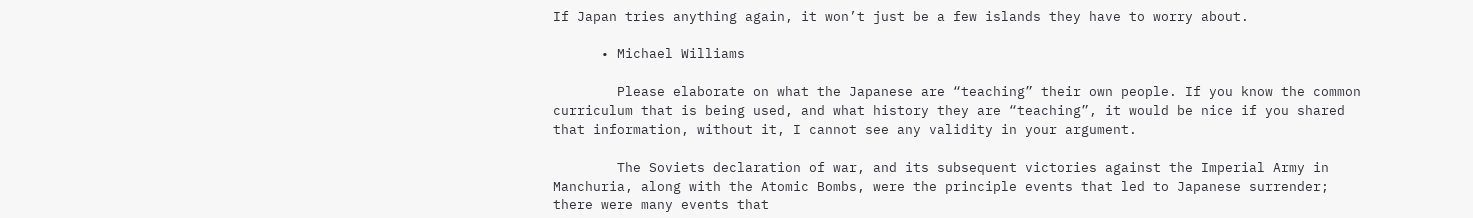If Japan tries anything again, it won’t just be a few islands they have to worry about.

      • Michael Williams

        Please elaborate on what the Japanese are “teaching” their own people. If you know the common curriculum that is being used, and what history they are “teaching”, it would be nice if you shared that information, without it, I cannot see any validity in your argument.

        The Soviets declaration of war, and its subsequent victories against the Imperial Army in Manchuria, along with the Atomic Bombs, were the principle events that led to Japanese surrender; there were many events that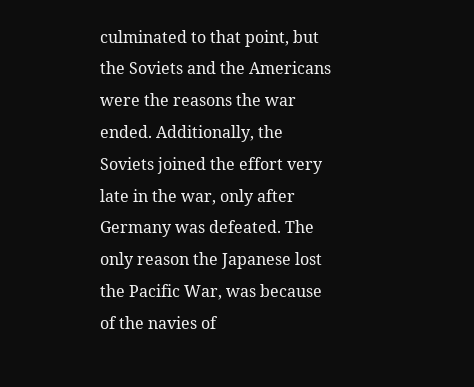culminated to that point, but the Soviets and the Americans were the reasons the war ended. Additionally, the Soviets joined the effort very late in the war, only after Germany was defeated. The only reason the Japanese lost the Pacific War, was because of the navies of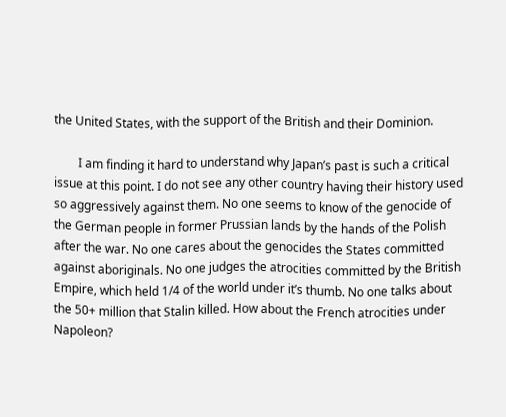the United States, with the support of the British and their Dominion.

        I am finding it hard to understand why Japan’s past is such a critical issue at this point. I do not see any other country having their history used so aggressively against them. No one seems to know of the genocide of the German people in former Prussian lands by the hands of the Polish after the war. No one cares about the genocides the States committed against aboriginals. No one judges the atrocities committed by the British Empire, which held 1/4 of the world under it’s thumb. No one talks about the 50+ million that Stalin killed. How about the French atrocities under Napoleon?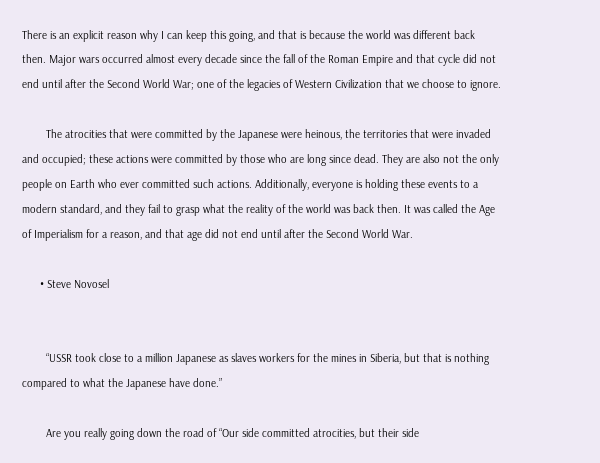There is an explicit reason why I can keep this going, and that is because the world was different back then. Major wars occurred almost every decade since the fall of the Roman Empire and that cycle did not end until after the Second World War; one of the legacies of Western Civilization that we choose to ignore.

        The atrocities that were committed by the Japanese were heinous, the territories that were invaded and occupied; these actions were committed by those who are long since dead. They are also not the only people on Earth who ever committed such actions. Additionally, everyone is holding these events to a modern standard, and they fail to grasp what the reality of the world was back then. It was called the Age of Imperialism for a reason, and that age did not end until after the Second World War.

      • Steve Novosel


        “USSR took close to a million Japanese as slaves workers for the mines in Siberia, but that is nothing compared to what the Japanese have done.”

        Are you really going down the road of “Our side committed atrocities, but their side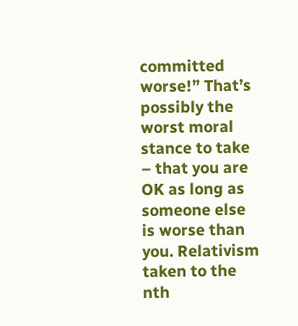committed worse!” That’s possibly the worst moral stance to take – that you are OK as long as someone else is worse than you. Relativism taken to the nth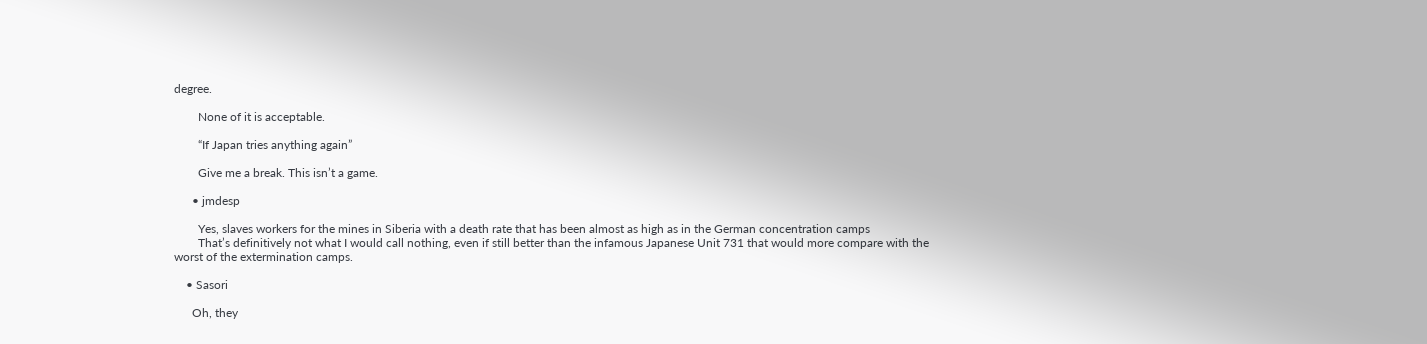degree.

        None of it is acceptable.

        “If Japan tries anything again”

        Give me a break. This isn’t a game.

      • jmdesp

        Yes, slaves workers for the mines in Siberia with a death rate that has been almost as high as in the German concentration camps
        That’s definitively not what I would call nothing, even if still better than the infamous Japanese Unit 731 that would more compare with the worst of the extermination camps.

    • Sasori

      Oh, they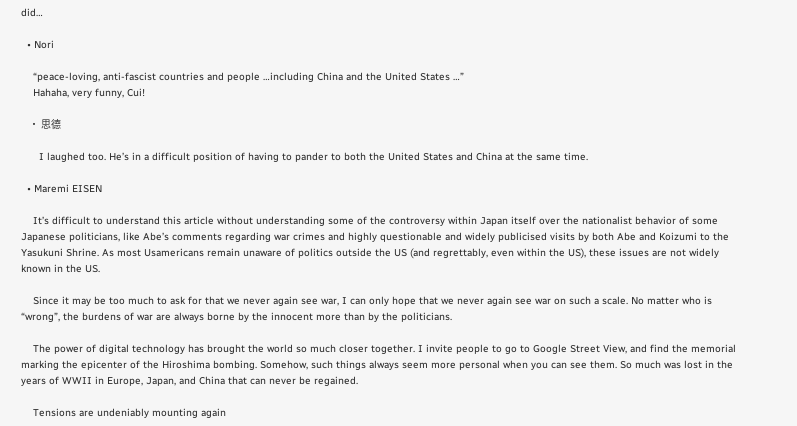did…

  • Nori

    “peace-loving, anti-fascist countries and people …including China and the United States …”
    Hahaha, very funny, Cui!

    • 思德

      I laughed too. He’s in a difficult position of having to pander to both the United States and China at the same time.

  • Maremi EISEN

    It’s difficult to understand this article without understanding some of the controversy within Japan itself over the nationalist behavior of some Japanese politicians, like Abe’s comments regarding war crimes and highly questionable and widely publicised visits by both Abe and Koizumi to the Yasukuni Shrine. As most Usamericans remain unaware of politics outside the US (and regrettably, even within the US), these issues are not widely known in the US.

    Since it may be too much to ask for that we never again see war, I can only hope that we never again see war on such a scale. No matter who is “wrong”, the burdens of war are always borne by the innocent more than by the politicians.

    The power of digital technology has brought the world so much closer together. I invite people to go to Google Street View, and find the memorial marking the epicenter of the Hiroshima bombing. Somehow, such things always seem more personal when you can see them. So much was lost in the years of WWII in Europe, Japan, and China that can never be regained.

    Tensions are undeniably mounting again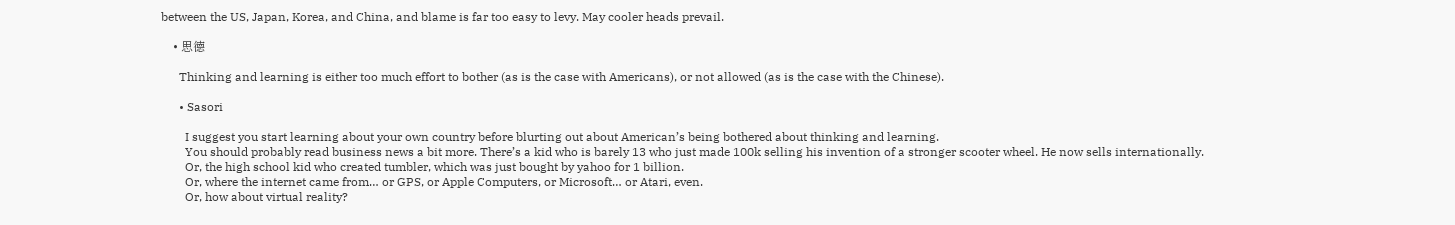between the US, Japan, Korea, and China, and blame is far too easy to levy. May cooler heads prevail.

    • 思德

      Thinking and learning is either too much effort to bother (as is the case with Americans), or not allowed (as is the case with the Chinese).

      • Sasori

        I suggest you start learning about your own country before blurting out about American’s being bothered about thinking and learning.
        You should probably read business news a bit more. There’s a kid who is barely 13 who just made 100k selling his invention of a stronger scooter wheel. He now sells internationally.
        Or, the high school kid who created tumbler, which was just bought by yahoo for 1 billion.
        Or, where the internet came from… or GPS, or Apple Computers, or Microsoft… or Atari, even.
        Or, how about virtual reality?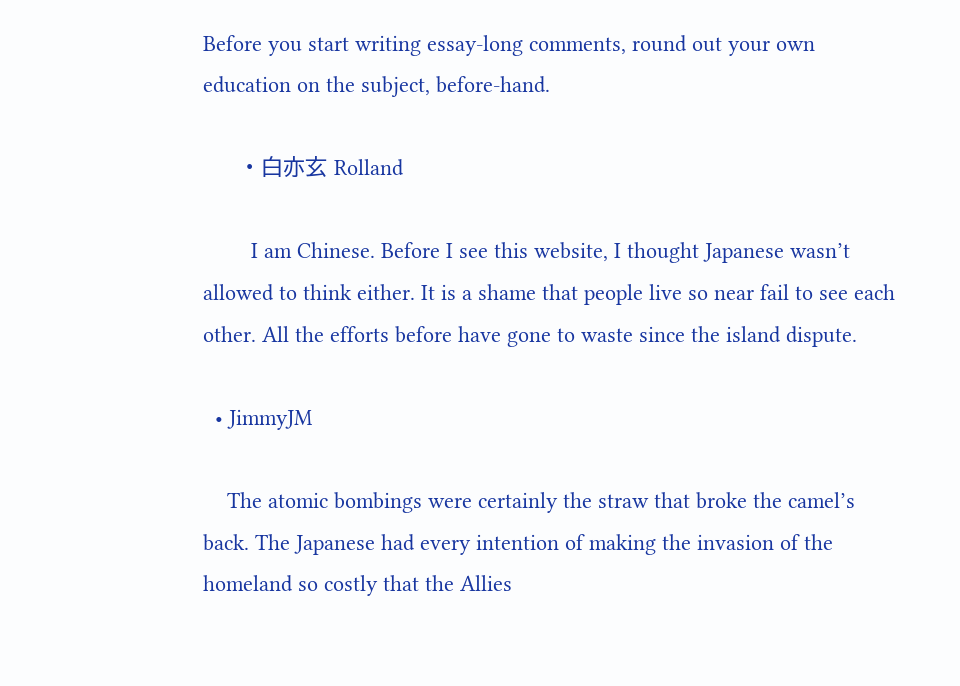Before you start writing essay-long comments, round out your own education on the subject, before-hand.

      • 白亦玄 Rolland

        I am Chinese. Before I see this website, I thought Japanese wasn’t allowed to think either. It is a shame that people live so near fail to see each other. All the efforts before have gone to waste since the island dispute.

  • JimmyJM

    The atomic bombings were certainly the straw that broke the camel’s back. The Japanese had every intention of making the invasion of the homeland so costly that the Allies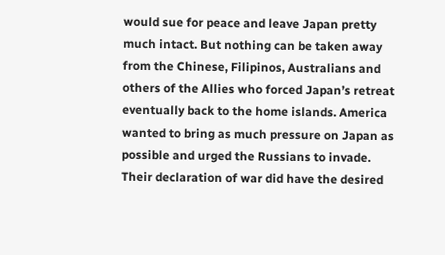would sue for peace and leave Japan pretty much intact. But nothing can be taken away from the Chinese, Filipinos, Australians and others of the Allies who forced Japan’s retreat eventually back to the home islands. America wanted to bring as much pressure on Japan as possible and urged the Russians to invade. Their declaration of war did have the desired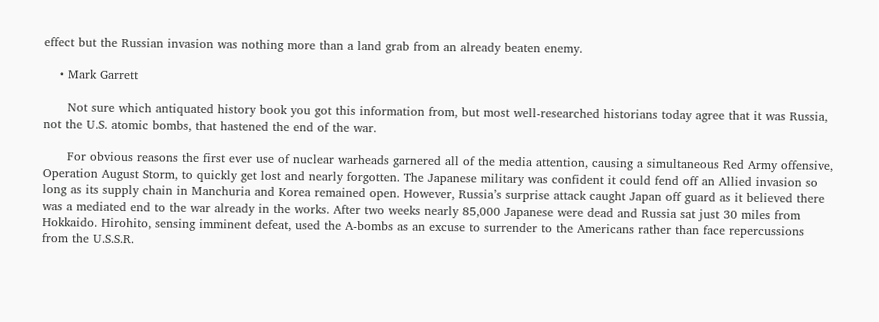effect but the Russian invasion was nothing more than a land grab from an already beaten enemy.

    • Mark Garrett

      Not sure which antiquated history book you got this information from, but most well-researched historians today agree that it was Russia, not the U.S. atomic bombs, that hastened the end of the war.

      For obvious reasons the first ever use of nuclear warheads garnered all of the media attention, causing a simultaneous Red Army offensive, Operation August Storm, to quickly get lost and nearly forgotten. The Japanese military was confident it could fend off an Allied invasion so long as its supply chain in Manchuria and Korea remained open. However, Russia’s surprise attack caught Japan off guard as it believed there was a mediated end to the war already in the works. After two weeks nearly 85,000 Japanese were dead and Russia sat just 30 miles from Hokkaido. Hirohito, sensing imminent defeat, used the A-bombs as an excuse to surrender to the Americans rather than face repercussions from the U.S.S.R.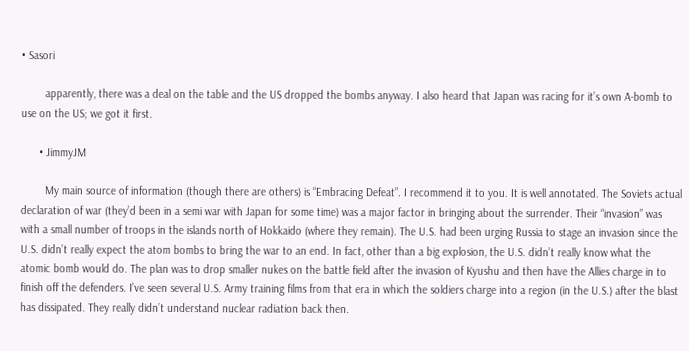• Sasori

        apparently, there was a deal on the table and the US dropped the bombs anyway. I also heard that Japan was racing for it’s own A-bomb to use on the US; we got it first.

      • JimmyJM

        My main source of information (though there are others) is “Embracing Defeat”. I recommend it to you. It is well annotated. The Soviets actual declaration of war (they’d been in a semi war with Japan for some time) was a major factor in bringing about the surrender. Their “invasion” was with a small number of troops in the islands north of Hokkaido (where they remain). The U.S. had been urging Russia to stage an invasion since the U.S. didn’t really expect the atom bombs to bring the war to an end. In fact, other than a big explosion, the U.S. didn’t really know what the atomic bomb would do. The plan was to drop smaller nukes on the battle field after the invasion of Kyushu and then have the Allies charge in to finish off the defenders. I’ve seen several U.S. Army training films from that era in which the soldiers charge into a region (in the U.S.) after the blast has dissipated. They really didn’t understand nuclear radiation back then.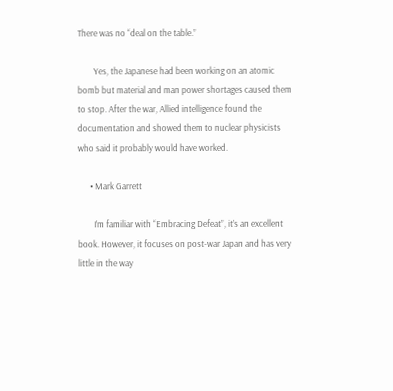There was no “deal on the table.”

        Yes, the Japanese had been working on an atomic bomb but material and man power shortages caused them to stop. After the war, Allied intelligence found the documentation and showed them to nuclear physicists who said it probably would have worked.

      • Mark Garrett

        I’m familiar with “Embracing Defeat”, it’s an excellent book. However, it focuses on post-war Japan and has very little in the way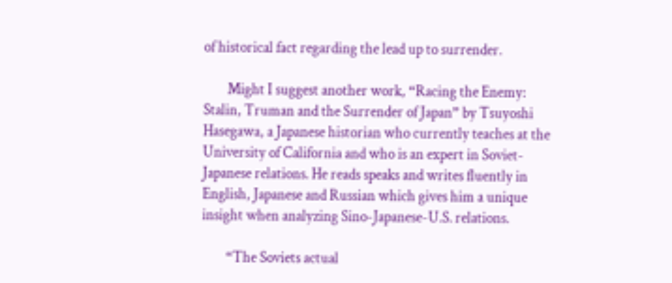of historical fact regarding the lead up to surrender.

        Might I suggest another work, “Racing the Enemy: Stalin, Truman and the Surrender of Japan” by Tsuyoshi Hasegawa, a Japanese historian who currently teaches at the University of California and who is an expert in Soviet-Japanese relations. He reads speaks and writes fluently in English, Japanese and Russian which gives him a unique insight when analyzing Sino-Japanese-U.S. relations.

        “The Soviets actual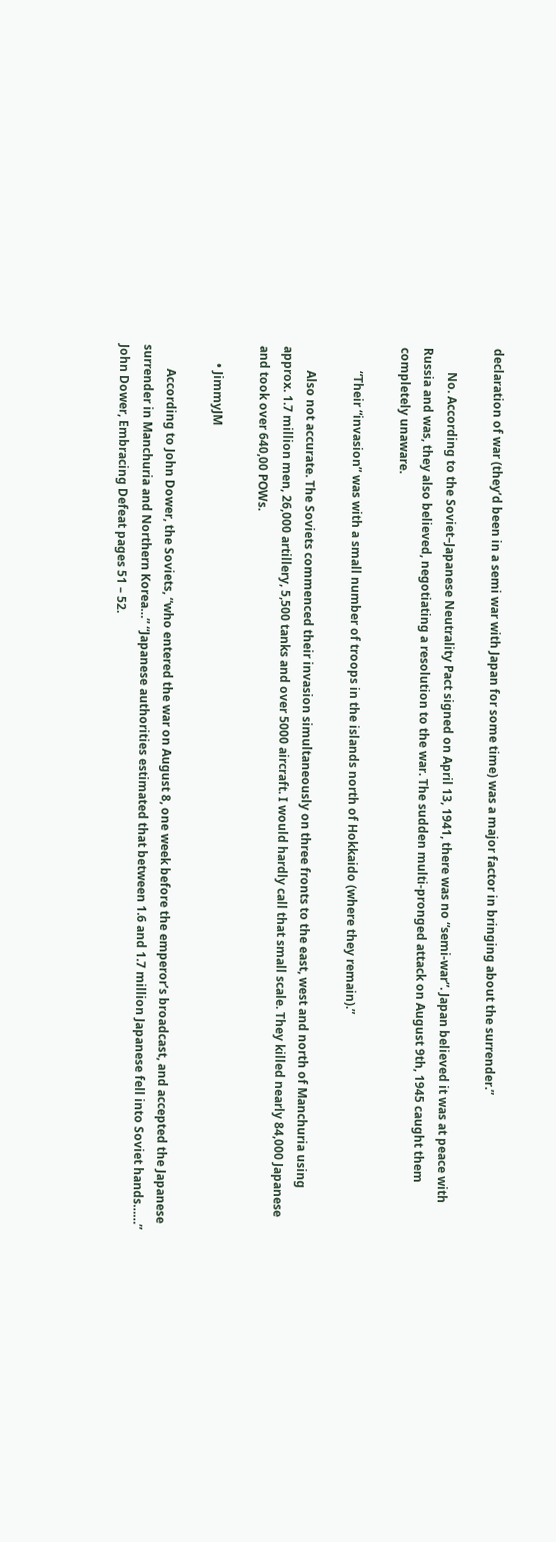declaration of war (they’d been in a semi war with Japan for some time) was a major factor in bringing about the surrender.”

        No. According to the Soviet–Japanese Neutrality Pact signed on April 13, 1941, there was no “semi-war”. Japan believed it was at peace with Russia and was, they also believed, negotiating a resolution to the war. The sudden multi-pronged attack on August 9th, 1945 caught them completely unaware.

        “Their “invasion” was with a small number of troops in the islands north of Hokkaido (where they remain).”

        Also not accurate. The Soviets commenced their invasion simultaneously on three fronts to the east, west and north of Manchuria using approx. 1.7 million men, 26,000 artillery, 5,500 tanks and over 5000 aircraft. I would hardly call that small scale. They killed nearly 84,000 Japanese and took over 640,00 POWs.

      • JimmyJM

        According to John Dower, the Soviets, “who entered the war on August 8, one week before the emperor’s broadcast, and accepted the Japanese surrender in Manchuria and Northern Korea…” “Japanese authorities estimated that between 1.6 and 1.7 million Japanese fell into Soviet hands……” John Dower, Embracing Defeat pages 51 – 52.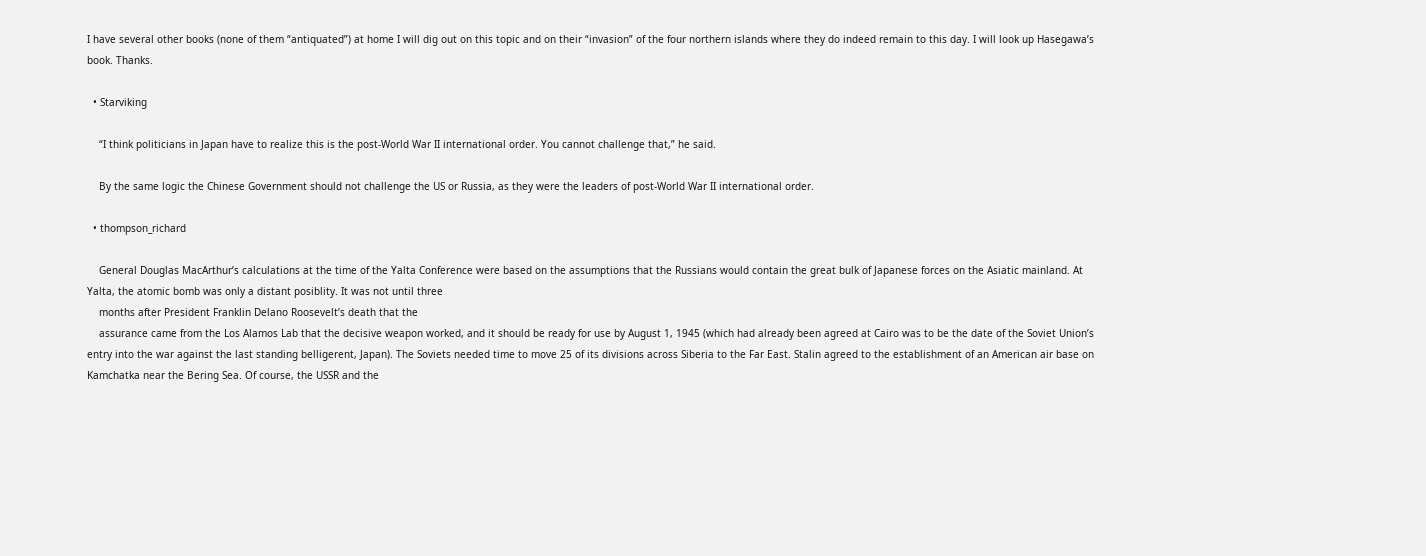I have several other books (none of them “antiquated”) at home I will dig out on this topic and on their “invasion” of the four northern islands where they do indeed remain to this day. I will look up Hasegawa’s book. Thanks.

  • Starviking

    “I think politicians in Japan have to realize this is the post-World War II international order. You cannot challenge that,” he said.

    By the same logic the Chinese Government should not challenge the US or Russia, as they were the leaders of post-World War II international order.

  • thompson_richard

    General Douglas MacArthur’s calculations at the time of the Yalta Conference were based on the assumptions that the Russians would contain the great bulk of Japanese forces on the Asiatic mainland. At Yalta, the atomic bomb was only a distant posiblity. It was not until three
    months after President Franklin Delano Roosevelt’s death that the
    assurance came from the Los Alamos Lab that the decisive weapon worked, and it should be ready for use by August 1, 1945 (which had already been agreed at Cairo was to be the date of the Soviet Union’s entry into the war against the last standing belligerent, Japan). The Soviets needed time to move 25 of its divisions across Siberia to the Far East. Stalin agreed to the establishment of an American air base on Kamchatka near the Bering Sea. Of course, the USSR and the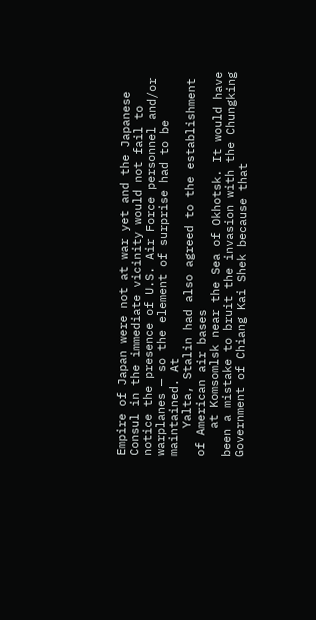Empire of Japan were not at war yet and the Japanese Consul in the immediate vicinity would not fail to notice the presence of U.S. Air Force personnel and/or warplanes — so the element of surprise had to be maintained. At
    Yalta, Stalin had also agreed to the establishment of American air bases
    at Komsomlsk near the Sea of Okhotsk. It would have been a mistake to bruit the invasion with the Chungking Government of Chiang Kai Shek because that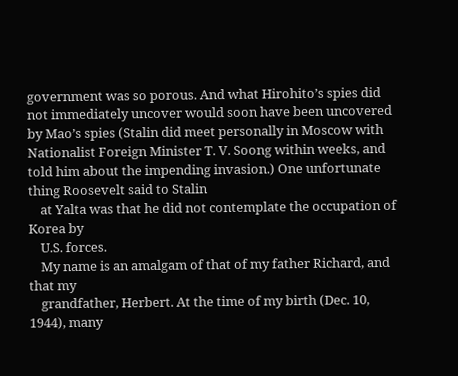government was so porous. And what Hirohito’s spies did not immediately uncover would soon have been uncovered by Mao’s spies (Stalin did meet personally in Moscow with Nationalist Foreign Minister T. V. Soong within weeks, and told him about the impending invasion.) One unfortunate thing Roosevelt said to Stalin
    at Yalta was that he did not contemplate the occupation of Korea by
    U.S. forces.
    My name is an amalgam of that of my father Richard, and that my
    grandfather, Herbert. At the time of my birth (Dec. 10, 1944), many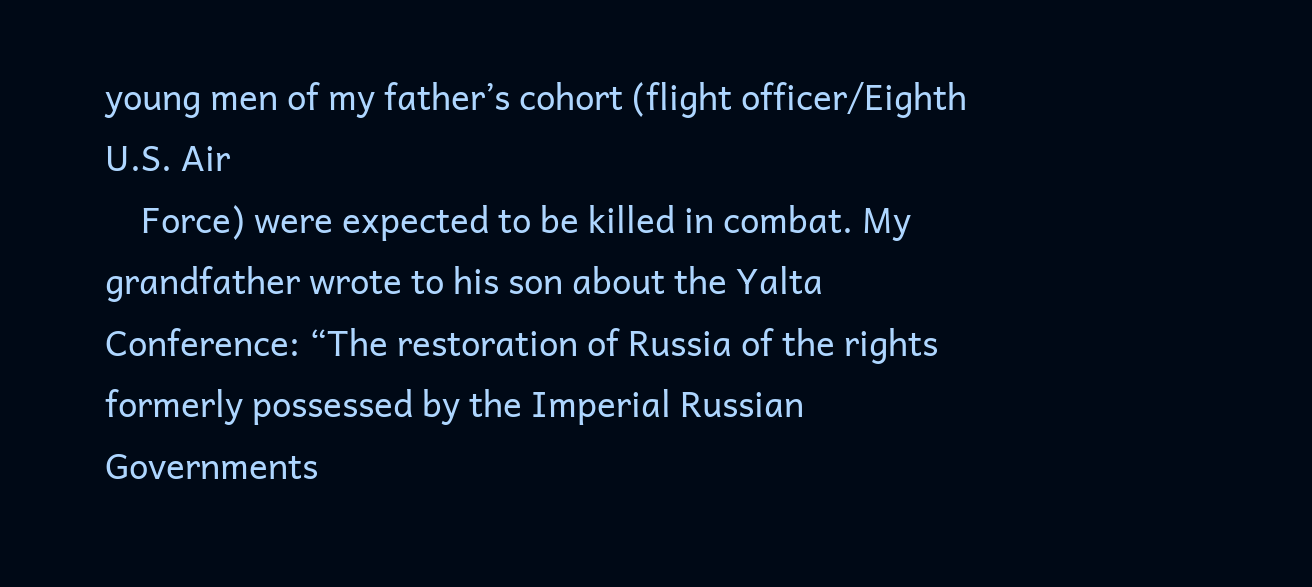young men of my father’s cohort (flight officer/Eighth U.S. Air
    Force) were expected to be killed in combat. My grandfather wrote to his son about the Yalta Conference: “The restoration of Russia of the rights formerly possessed by the Imperial Russian Governments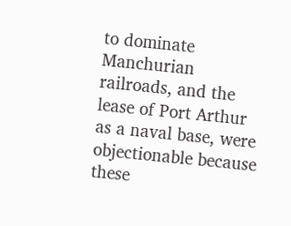to dominate Manchurian railroads, and the lease of Port Arthur as a naval base, were objectionable because these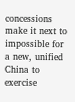concessions make it next to impossible for a new, unified China to exercise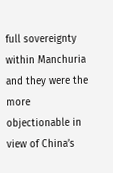full sovereignty within Manchuria and they were the more objectionable in view of China’s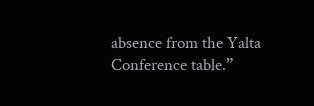absence from the Yalta Conference table.”